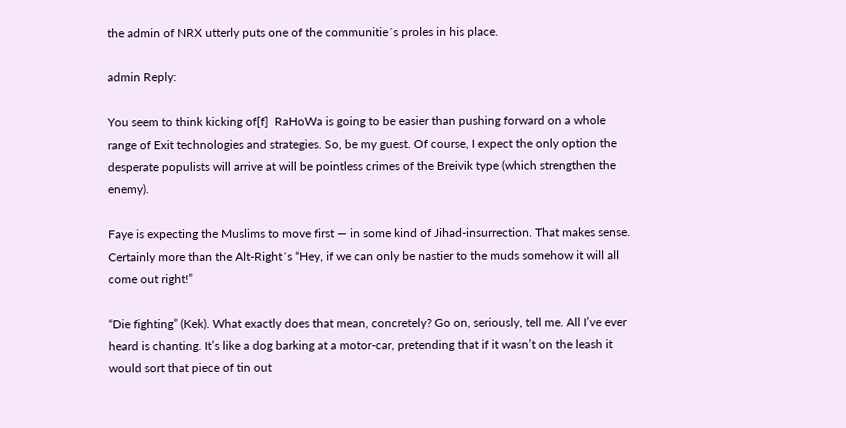the admin of NRX utterly puts one of the communitie´s proles in his place.

admin Reply:

You seem to think kicking of[f]  RaHoWa is going to be easier than pushing forward on a whole range of Exit technologies and strategies. So, be my guest. Of course, I expect the only option the desperate populists will arrive at will be pointless crimes of the Breivik type (which strengthen the enemy).

Faye is expecting the Muslims to move first — in some kind of Jihad-insurrection. That makes sense. Certainly more than the Alt-Right´s “Hey, if we can only be nastier to the muds somehow it will all come out right!”

“Die fighting” (Kek). What exactly does that mean, concretely? Go on, seriously, tell me. All I’ve ever heard is chanting. It’s like a dog barking at a motor-car, pretending that if it wasn’t on the leash it would sort that piece of tin out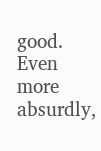good. Even more absurdly,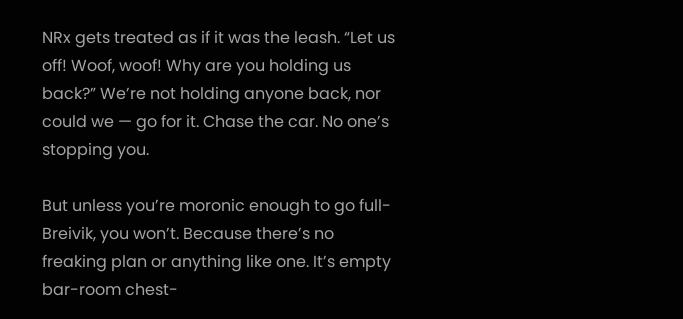NRx gets treated as if it was the leash. “Let us off! Woof, woof! Why are you holding us back?” We’re not holding anyone back, nor could we — go for it. Chase the car. No one’s stopping you.

But unless you’re moronic enough to go full-Breivik, you won’t. Because there’s no freaking plan or anything like one. It’s empty bar-room chest-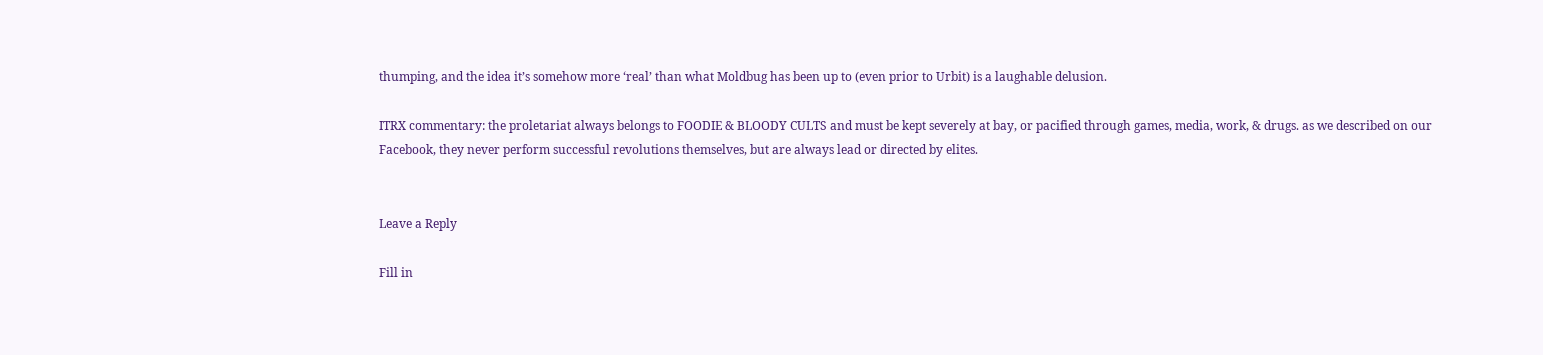thumping, and the idea it’s somehow more ‘real’ than what Moldbug has been up to (even prior to Urbit) is a laughable delusion.

ITRX commentary: the proletariat always belongs to FOODIE & BLOODY CULTS and must be kept severely at bay, or pacified through games, media, work, & drugs. as we described on our Facebook, they never perform successful revolutions themselves, but are always lead or directed by elites.


Leave a Reply

Fill in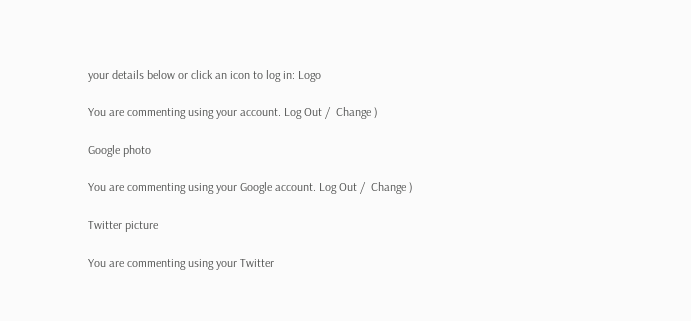your details below or click an icon to log in: Logo

You are commenting using your account. Log Out /  Change )

Google photo

You are commenting using your Google account. Log Out /  Change )

Twitter picture

You are commenting using your Twitter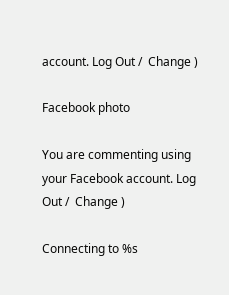account. Log Out /  Change )

Facebook photo

You are commenting using your Facebook account. Log Out /  Change )

Connecting to %s